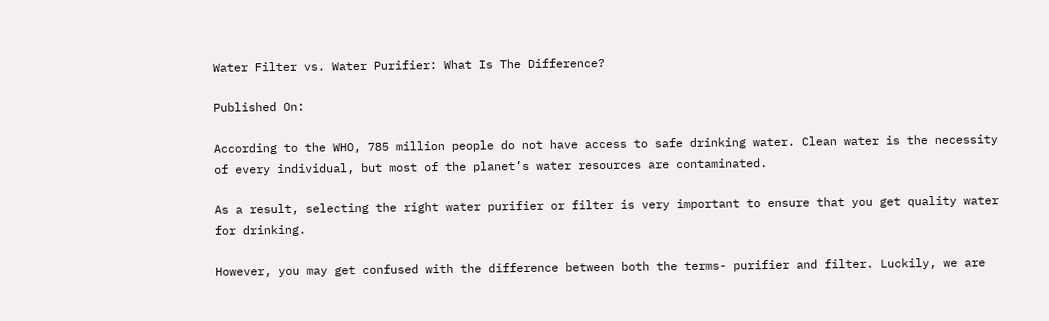Water Filter vs. Water Purifier: What Is The Difference?

Published On:

According to the WHO, 785 million people do not have access to safe drinking water. Clean water is the necessity of every individual, but most of the planet’s water resources are contaminated.

As a result, selecting the right water purifier or filter is very important to ensure that you get quality water for drinking.

However, you may get confused with the difference between both the terms- purifier and filter. Luckily, we are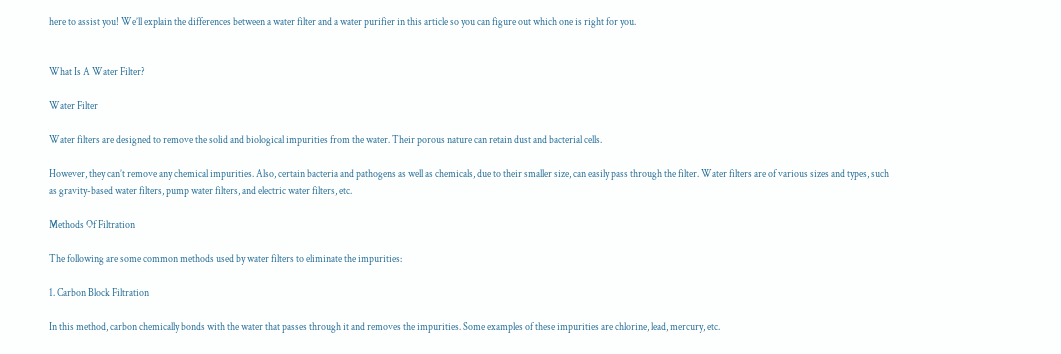here to assist you! We’ll explain the differences between a water filter and a water purifier in this article so you can figure out which one is right for you.


What Is A Water Filter?

Water Filter

Water filters are designed to remove the solid and biological impurities from the water. Their porous nature can retain dust and bacterial cells.

However, they can’t remove any chemical impurities. Also, certain bacteria and pathogens as well as chemicals, due to their smaller size, can easily pass through the filter. Water filters are of various sizes and types, such as gravity-based water filters, pump water filters, and electric water filters, etc.

Methods Of Filtration

The following are some common methods used by water filters to eliminate the impurities:

1. Carbon Block Filtration

In this method, carbon chemically bonds with the water that passes through it and removes the impurities. Some examples of these impurities are chlorine, lead, mercury, etc.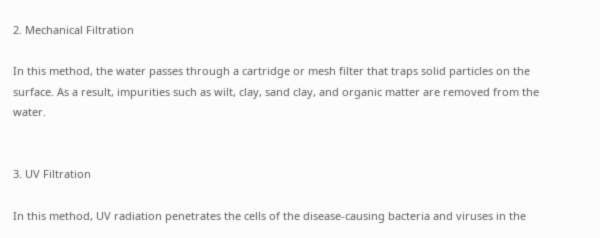2. Mechanical Filtration

In this method, the water passes through a cartridge or mesh filter that traps solid particles on the surface. As a result, impurities such as wilt, clay, sand clay, and organic matter are removed from the water.


3. UV Filtration

In this method, UV radiation penetrates the cells of the disease-causing bacteria and viruses in the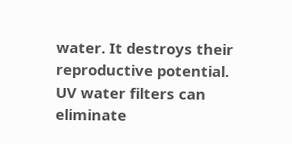water. It destroys their reproductive potential. UV water filters can eliminate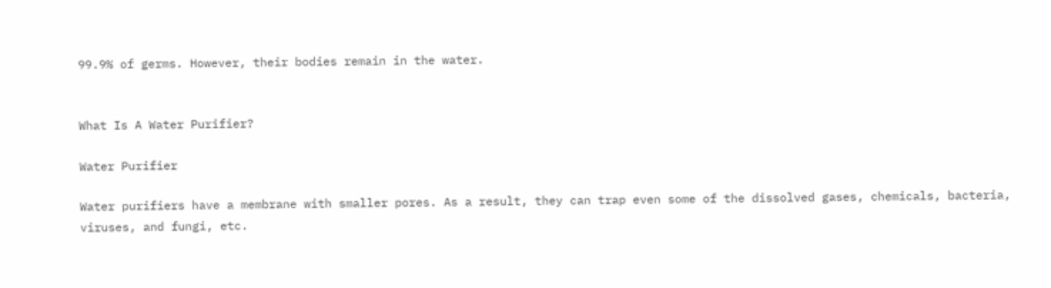99.9% of germs. However, their bodies remain in the water.


What Is A Water Purifier?

Water Purifier

Water purifiers have a membrane with smaller pores. As a result, they can trap even some of the dissolved gases, chemicals, bacteria, viruses, and fungi, etc.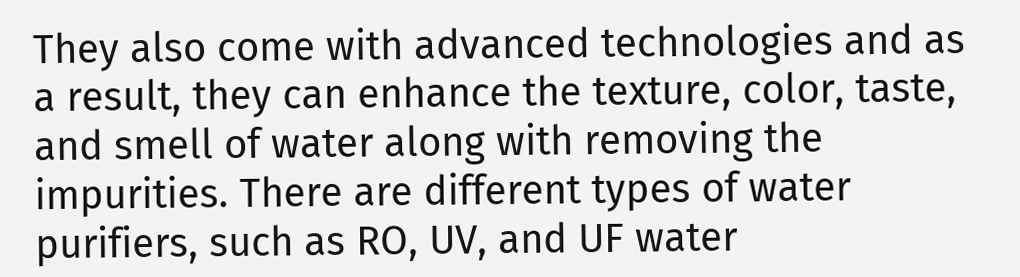They also come with advanced technologies and as a result, they can enhance the texture, color, taste, and smell of water along with removing the impurities. There are different types of water purifiers, such as RO, UV, and UF water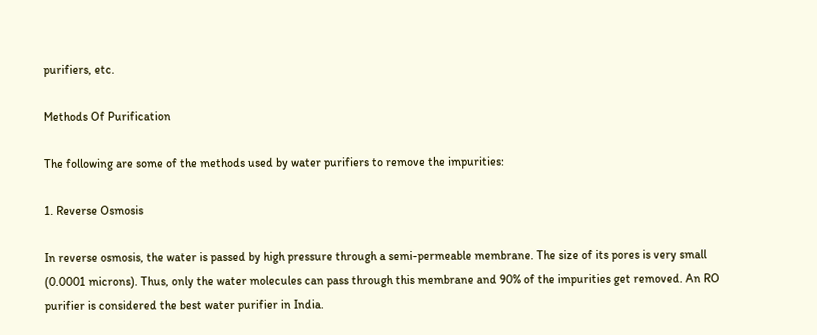purifiers, etc.

Methods Of Purification

The following are some of the methods used by water purifiers to remove the impurities:

1. Reverse Osmosis

In reverse osmosis, the water is passed by high pressure through a semi-permeable membrane. The size of its pores is very small (0.0001 microns). Thus, only the water molecules can pass through this membrane and 90% of the impurities get removed. An RO purifier is considered the best water purifier in India.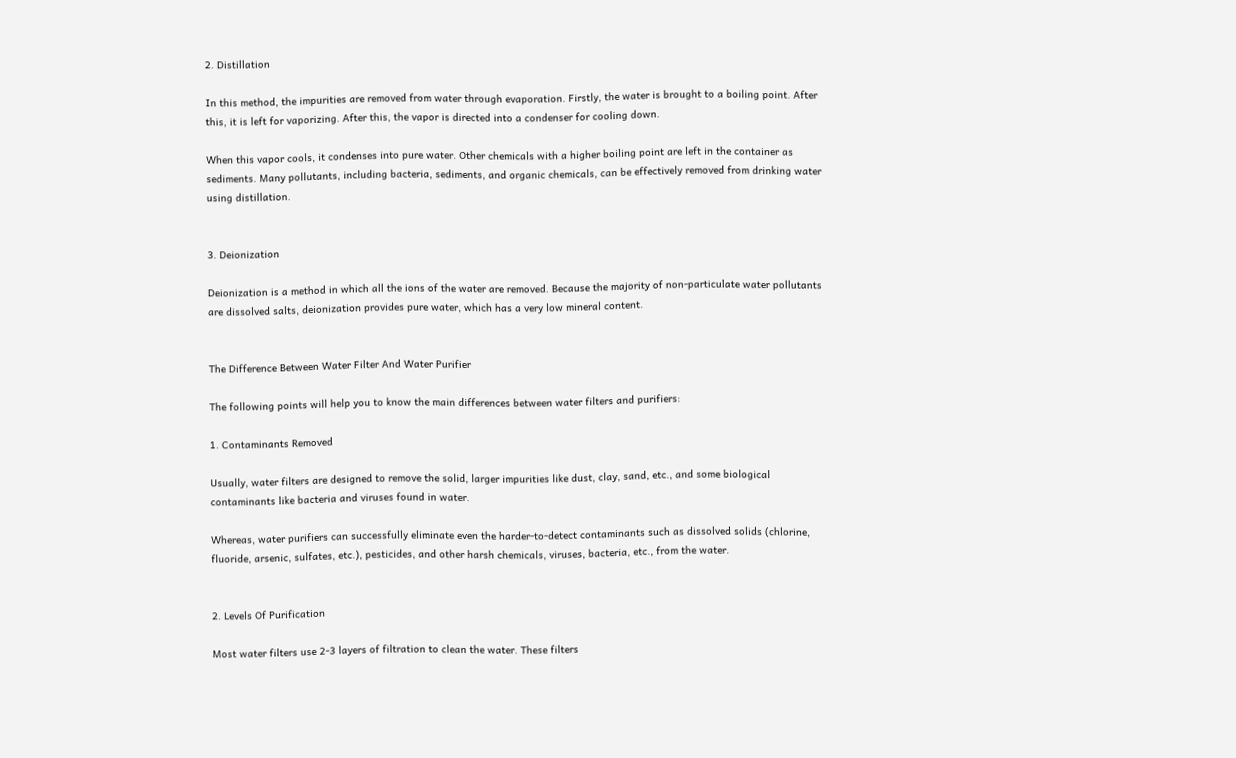2. Distillation

In this method, the impurities are removed from water through evaporation. Firstly, the water is brought to a boiling point. After this, it is left for vaporizing. After this, the vapor is directed into a condenser for cooling down.

When this vapor cools, it condenses into pure water. Other chemicals with a higher boiling point are left in the container as sediments. Many pollutants, including bacteria, sediments, and organic chemicals, can be effectively removed from drinking water using distillation.


3. Deionization

Deionization is a method in which all the ions of the water are removed. Because the majority of non-particulate water pollutants are dissolved salts, deionization provides pure water, which has a very low mineral content.


The Difference Between Water Filter And Water Purifier

The following points will help you to know the main differences between water filters and purifiers:

1. Contaminants Removed

Usually, water filters are designed to remove the solid, larger impurities like dust, clay, sand, etc., and some biological contaminants like bacteria and viruses found in water.

Whereas, water purifiers can successfully eliminate even the harder-to-detect contaminants such as dissolved solids (chlorine, fluoride, arsenic, sulfates, etc.), pesticides, and other harsh chemicals, viruses, bacteria, etc., from the water.


2. Levels Of Purification

Most water filters use 2-3 layers of filtration to clean the water. These filters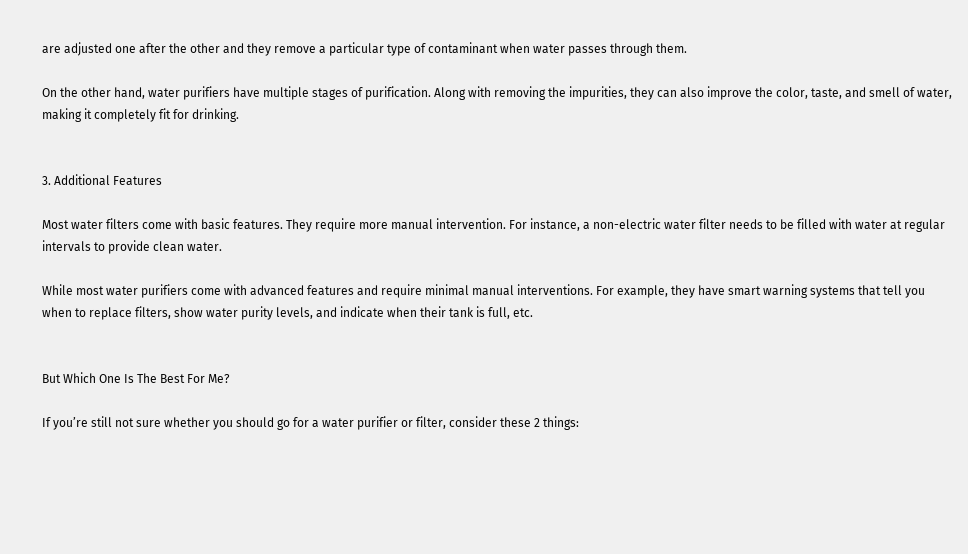are adjusted one after the other and they remove a particular type of contaminant when water passes through them.

On the other hand, water purifiers have multiple stages of purification. Along with removing the impurities, they can also improve the color, taste, and smell of water, making it completely fit for drinking.


3. Additional Features

Most water filters come with basic features. They require more manual intervention. For instance, a non-electric water filter needs to be filled with water at regular intervals to provide clean water.

While most water purifiers come with advanced features and require minimal manual interventions. For example, they have smart warning systems that tell you when to replace filters, show water purity levels, and indicate when their tank is full, etc.


But Which One Is The Best For Me?

If you’re still not sure whether you should go for a water purifier or filter, consider these 2 things: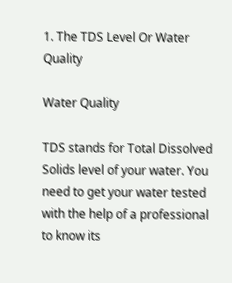1. The TDS Level Or Water Quality

Water Quality

TDS stands for Total Dissolved Solids level of your water. You need to get your water tested with the help of a professional to know its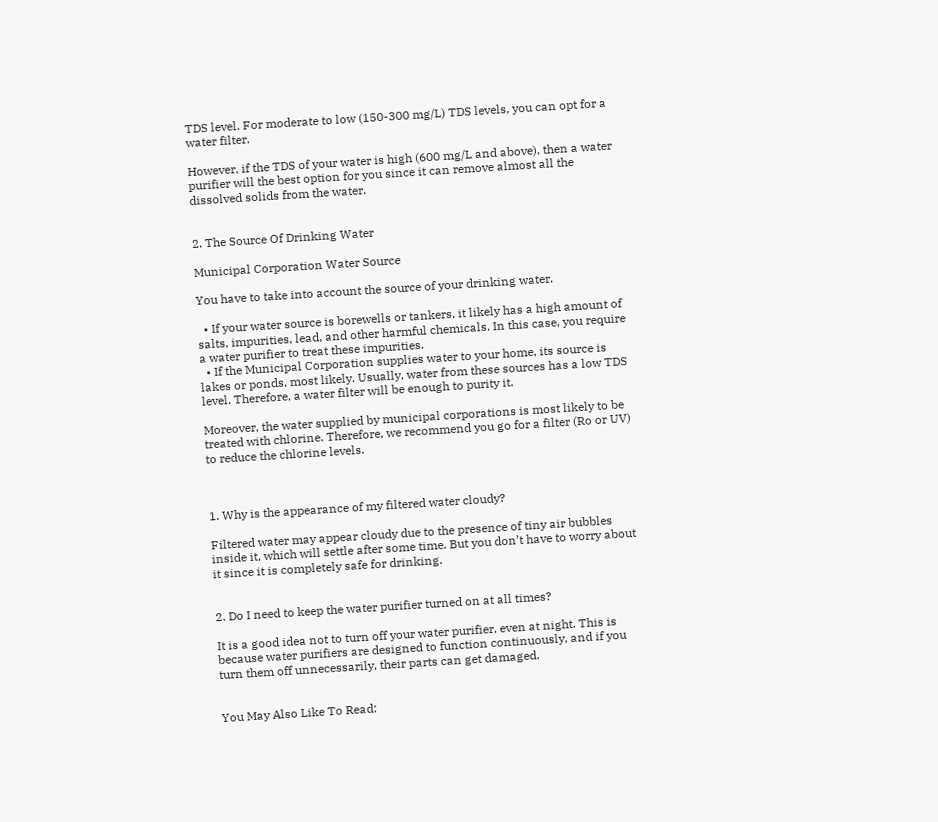TDS level. For moderate to low (150-300 mg/L) TDS levels, you can opt for a water filter.

However, if the TDS of your water is high (600 mg/L and above), then a water purifier will the best option for you since it can remove almost all the dissolved solids from the water.


2. The Source Of Drinking Water

Municipal Corporation Water Source

You have to take into account the source of your drinking water.

  • If your water source is borewells or tankers, it likely has a high amount of salts, impurities, lead, and other harmful chemicals. In this case, you require a water purifier to treat these impurities.
  • If the Municipal Corporation supplies water to your home, its source is lakes or ponds, most likely. Usually, water from these sources has a low TDS level. Therefore, a water filter will be enough to purity it.

Moreover, the water supplied by municipal corporations is most likely to be treated with chlorine. Therefore, we recommend you go for a filter (Ro or UV) to reduce the chlorine levels.



1. Why is the appearance of my filtered water cloudy?

Filtered water may appear cloudy due to the presence of tiny air bubbles inside it, which will settle after some time. But you don’t have to worry about it since it is completely safe for drinking.


2. Do I need to keep the water purifier turned on at all times?

It is a good idea not to turn off your water purifier, even at night. This is because water purifiers are designed to function continuously, and if you turn them off unnecessarily, their parts can get damaged.


You May Also Like To Read: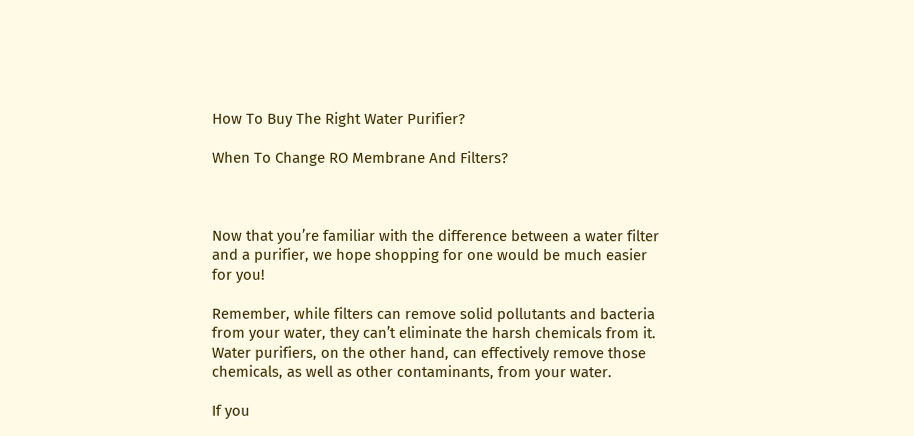How To Buy The Right Water Purifier?

When To Change RO Membrane And Filters?



Now that you’re familiar with the difference between a water filter and a purifier, we hope shopping for one would be much easier for you!

Remember, while filters can remove solid pollutants and bacteria from your water, they can’t eliminate the harsh chemicals from it. Water purifiers, on the other hand, can effectively remove those chemicals, as well as other contaminants, from your water.

If you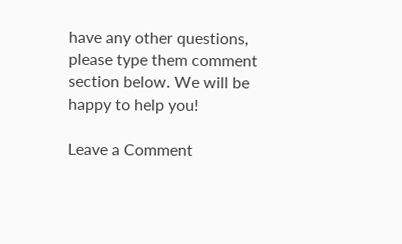have any other questions, please type them comment section below. We will be happy to help you!

Leave a Comment